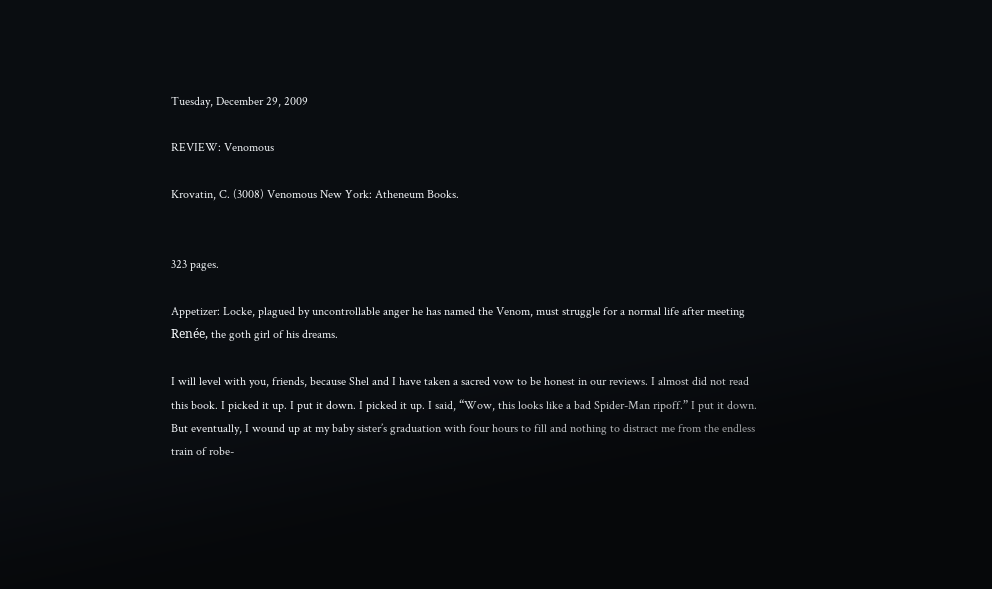Tuesday, December 29, 2009

REVIEW: Venomous

Krovatin, C. (3008) Venomous New York: Atheneum Books.


323 pages.

Appetizer: Locke, plagued by uncontrollable anger he has named the Venom, must struggle for a normal life after meeting Renée, the goth girl of his dreams.

I will level with you, friends, because Shel and I have taken a sacred vow to be honest in our reviews. I almost did not read this book. I picked it up. I put it down. I picked it up. I said, “Wow, this looks like a bad Spider-Man ripoff.” I put it down. But eventually, I wound up at my baby sister’s graduation with four hours to fill and nothing to distract me from the endless train of robe-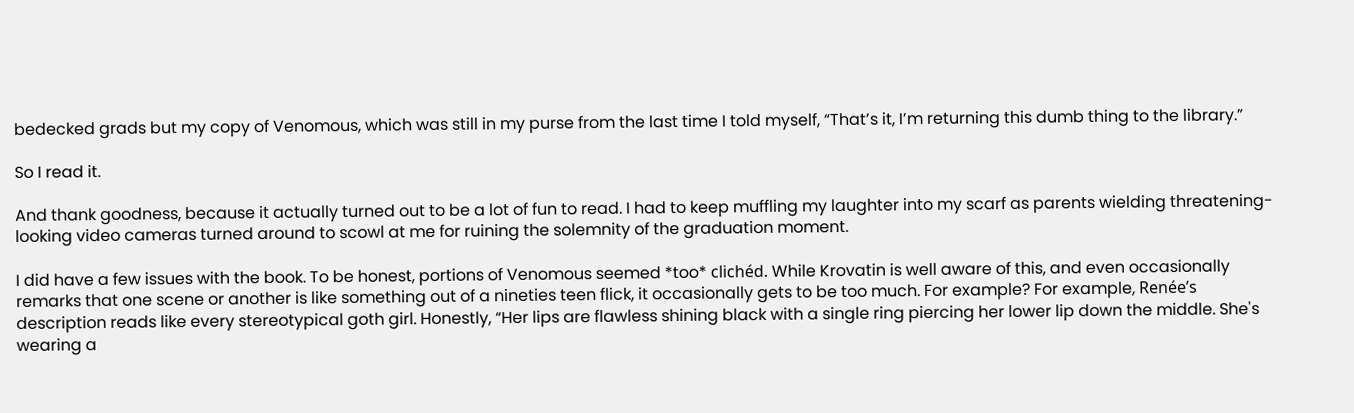bedecked grads but my copy of Venomous, which was still in my purse from the last time I told myself, “That’s it, I’m returning this dumb thing to the library.”

So I read it.

And thank goodness, because it actually turned out to be a lot of fun to read. I had to keep muffling my laughter into my scarf as parents wielding threatening-looking video cameras turned around to scowl at me for ruining the solemnity of the graduation moment.

I did have a few issues with the book. To be honest, portions of Venomous seemed *too* clichéd. While Krovatin is well aware of this, and even occasionally remarks that one scene or another is like something out of a nineties teen flick, it occasionally gets to be too much. For example? For example, Renée’s description reads like every stereotypical goth girl. Honestly, “Her lips are flawless shining black with a single ring piercing her lower lip down the middle. She's wearing a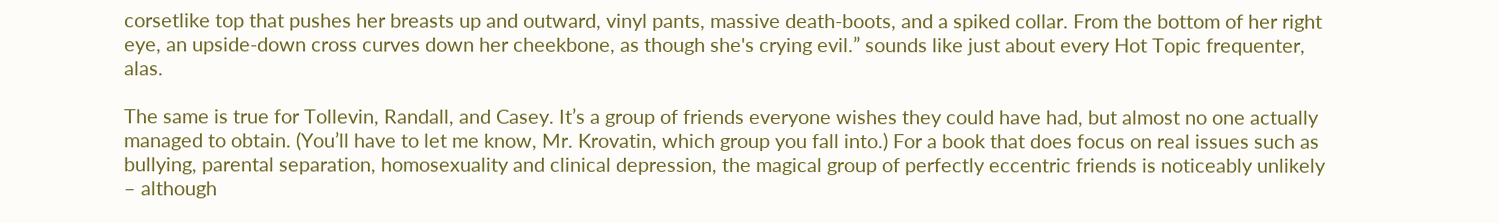corsetlike top that pushes her breasts up and outward, vinyl pants, massive death-boots, and a spiked collar. From the bottom of her right eye, an upside-down cross curves down her cheekbone, as though she's crying evil.” sounds like just about every Hot Topic frequenter, alas.

The same is true for Tollevin, Randall, and Casey. It’s a group of friends everyone wishes they could have had, but almost no one actually managed to obtain. (You’ll have to let me know, Mr. Krovatin, which group you fall into.) For a book that does focus on real issues such as bullying, parental separation, homosexuality and clinical depression, the magical group of perfectly eccentric friends is noticeably unlikely – although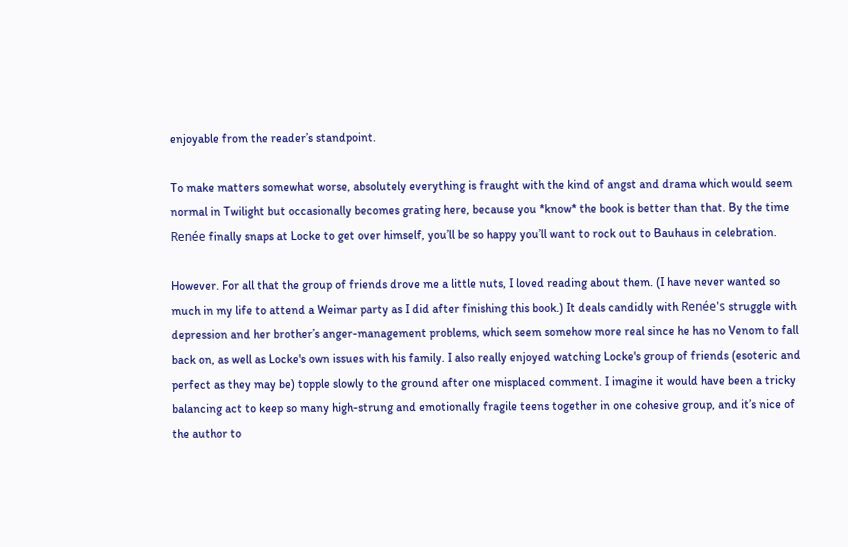enjoyable from the reader’s standpoint.

To make matters somewhat worse, absolutely everything is fraught with the kind of angst and drama which would seem normal in Twilight but occasionally becomes grating here, because you *know* the book is better than that. By the time Renée finally snaps at Locke to get over himself, you’ll be so happy you’ll want to rock out to Bauhaus in celebration.

However. For all that the group of friends drove me a little nuts, I loved reading about them. (I have never wanted so much in my life to attend a Weimar party as I did after finishing this book.) It deals candidly with Renée's struggle with depression and her brother’s anger-management problems, which seem somehow more real since he has no Venom to fall back on, as well as Locke's own issues with his family. I also really enjoyed watching Locke's group of friends (esoteric and perfect as they may be) topple slowly to the ground after one misplaced comment. I imagine it would have been a tricky balancing act to keep so many high-strung and emotionally fragile teens together in one cohesive group, and it’s nice of the author to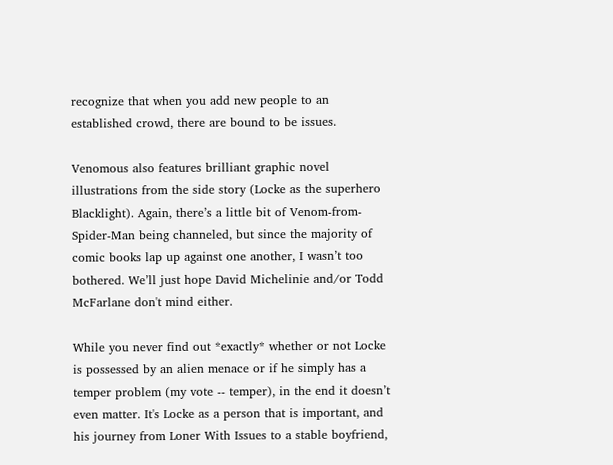recognize that when you add new people to an established crowd, there are bound to be issues.

Venomous also features brilliant graphic novel illustrations from the side story (Locke as the superhero Blacklight). Again, there’s a little bit of Venom-from-Spider-Man being channeled, but since the majority of comic books lap up against one another, I wasn’t too bothered. We’ll just hope David Michelinie and/or Todd McFarlane don't mind either.

While you never find out *exactly* whether or not Locke is possessed by an alien menace or if he simply has a temper problem (my vote -- temper), in the end it doesn’t even matter. It's Locke as a person that is important, and his journey from Loner With Issues to a stable boyfriend,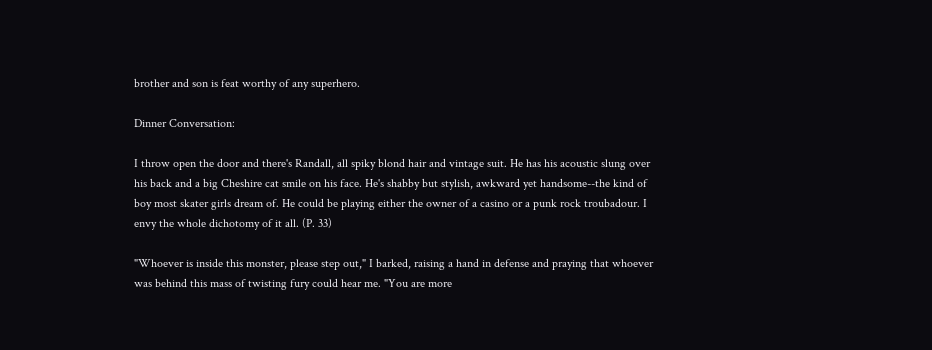brother and son is feat worthy of any superhero.

Dinner Conversation:

I throw open the door and there's Randall, all spiky blond hair and vintage suit. He has his acoustic slung over his back and a big Cheshire cat smile on his face. He's shabby but stylish, awkward yet handsome--the kind of boy most skater girls dream of. He could be playing either the owner of a casino or a punk rock troubadour. I envy the whole dichotomy of it all. (P. 33)

"Whoever is inside this monster, please step out," I barked, raising a hand in defense and praying that whoever was behind this mass of twisting fury could hear me. "You are more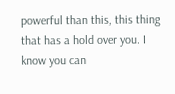powerful than this, this thing that has a hold over you. I know you can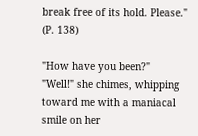break free of its hold. Please." (P. 138)

"How have you been?"
"Well!" she chimes, whipping toward me with a maniacal smile on her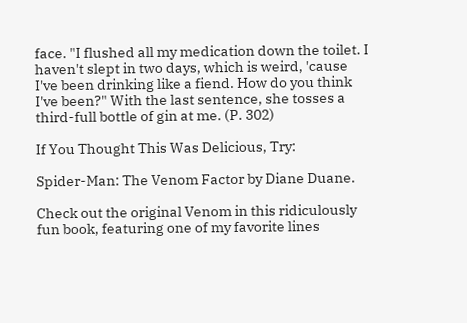face. "I flushed all my medication down the toilet. I haven't slept in two days, which is weird, 'cause I've been drinking like a fiend. How do you think I've been?" With the last sentence, she tosses a third-full bottle of gin at me. (P. 302)

If You Thought This Was Delicious, Try:

Spider-Man: The Venom Factor by Diane Duane.

Check out the original Venom in this ridiculously fun book, featuring one of my favorite lines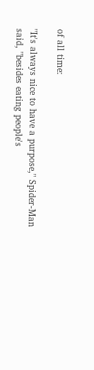of all time:

"It's always nice to have a purpose," Spider-Man said, "besides eating people's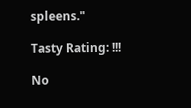spleens."

Tasty Rating: !!!

No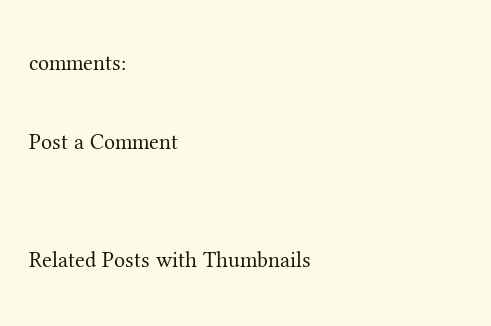comments:

Post a Comment


Related Posts with Thumbnails